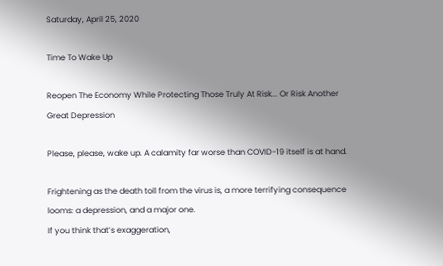Saturday, April 25, 2020

Time To Wake Up

Reopen The Economy While Protecting Those Truly At Risk... Or Risk Another Great Depression

Please, please, wake up. A calamity far worse than COVID-19 itself is at hand.

Frightening as the death toll from the virus is, a more terrifying consequence looms: a depression, and a major one.
If you think that’s exaggeration,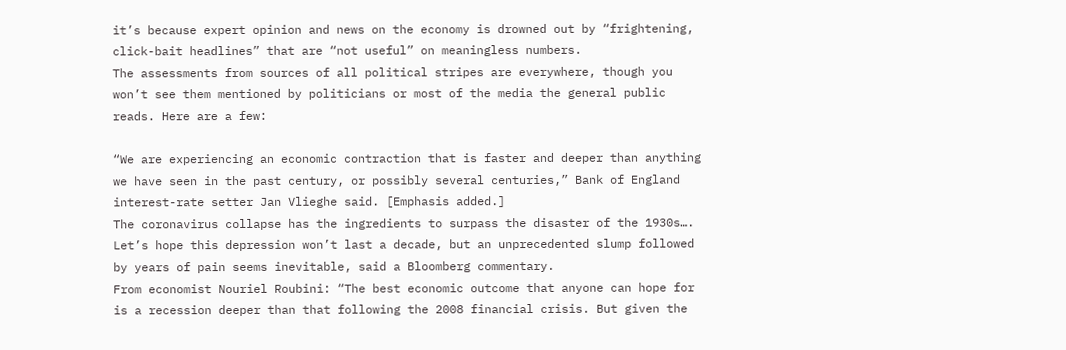it’s because expert opinion and news on the economy is drowned out by “frightening, click-bait headlines” that are “not useful” on meaningless numbers.
The assessments from sources of all political stripes are everywhere, though you won’t see them mentioned by politicians or most of the media the general public reads. Here are a few:

“We are experiencing an economic contraction that is faster and deeper than anything we have seen in the past century, or possibly several centuries,” Bank of England interest-rate setter Jan Vlieghe said. [Emphasis added.]
The coronavirus collapse has the ingredients to surpass the disaster of the 1930s…. Let’s hope this depression won’t last a decade, but an unprecedented slump followed by years of pain seems inevitable, said a Bloomberg commentary.
From economist Nouriel Roubini: “The best economic outcome that anyone can hope for is a recession deeper than that following the 2008 financial crisis. But given the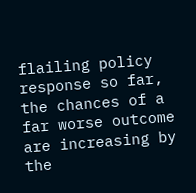flailing policy response so far, the chances of a far worse outcome are increasing by the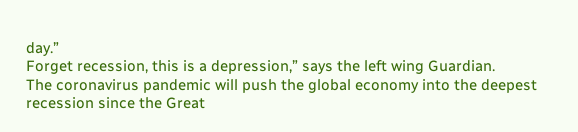day.”
Forget recession, this is a depression,” says the left wing Guardian.
The coronavirus pandemic will push the global economy into the deepest recession since the Great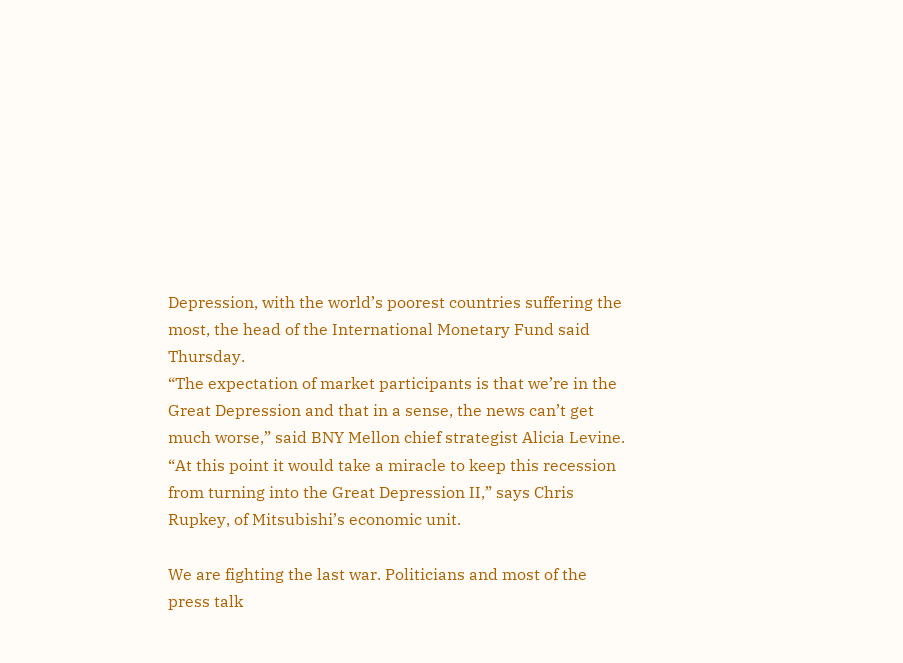Depression, with the world’s poorest countries suffering the most, the head of the International Monetary Fund said Thursday.
“The expectation of market participants is that we’re in the Great Depression and that in a sense, the news can’t get much worse,” said BNY Mellon chief strategist Alicia Levine.
“At this point it would take a miracle to keep this recession from turning into the Great Depression II,” says Chris Rupkey, of Mitsubishi’s economic unit.

We are fighting the last war. Politicians and most of the press talk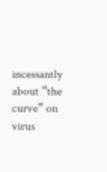incessantly about “the curve” on virus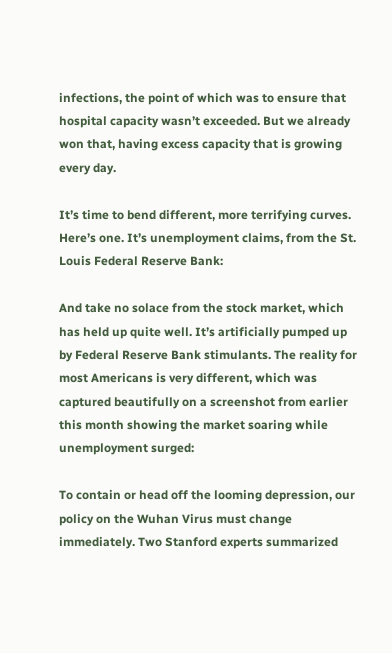infections, the point of which was to ensure that hospital capacity wasn’t exceeded. But we already won that, having excess capacity that is growing every day.

It’s time to bend different, more terrifying curves. Here’s one. It’s unemployment claims, from the St. Louis Federal Reserve Bank:

And take no solace from the stock market, which has held up quite well. It’s artificially pumped up by Federal Reserve Bank stimulants. The reality for most Americans is very different, which was captured beautifully on a screenshot from earlier this month showing the market soaring while unemployment surged:

To contain or head off the looming depression, our policy on the Wuhan Virus must change immediately. Two Stanford experts summarized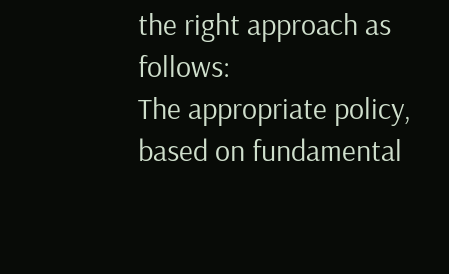the right approach as follows:
The appropriate policy, based on fundamental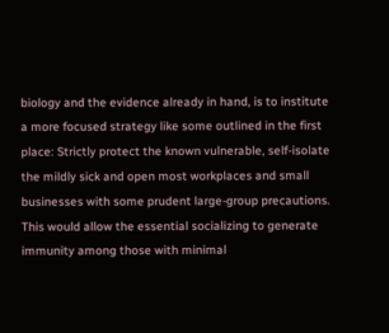biology and the evidence already in hand, is to institute a more focused strategy like some outlined in the first place: Strictly protect the known vulnerable, self-isolate the mildly sick and open most workplaces and small businesses with some prudent large-group precautions. This would allow the essential socializing to generate immunity among those with minimal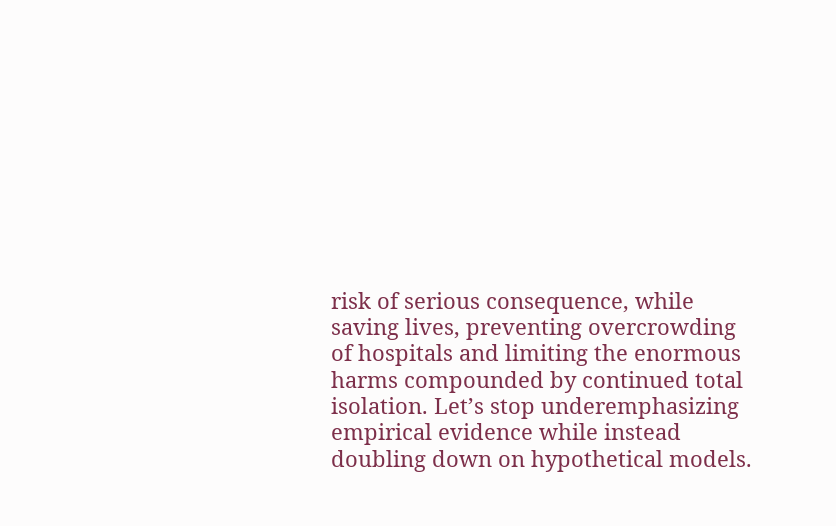risk of serious consequence, while saving lives, preventing overcrowding of hospitals and limiting the enormous harms compounded by continued total isolation. Let’s stop underemphasizing empirical evidence while instead doubling down on hypothetical models.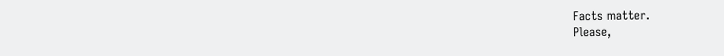Facts matter.
Please,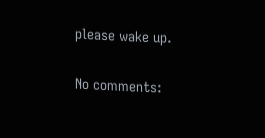please wake up.

No comments: